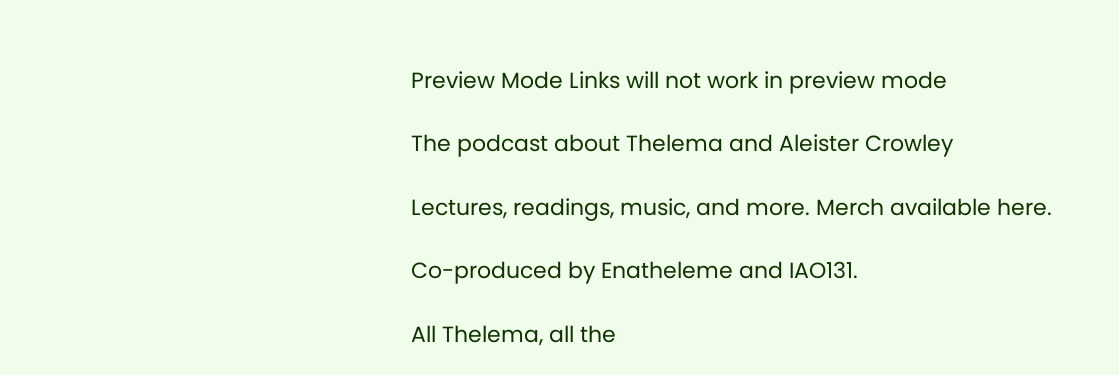Preview Mode Links will not work in preview mode

The podcast about Thelema and Aleister Crowley

Lectures, readings, music, and more. Merch available here.

Co-produced by Enatheleme and IAO131.

All Thelema, all the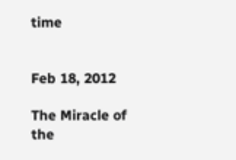time


Feb 18, 2012

The Miracle of the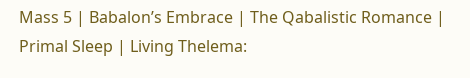Mass 5 | Babalon’s Embrace | The Qabalistic Romance | Primal Sleep | Living Thelema: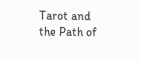Tarot and the Path of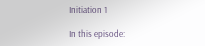Initiation 1

In this episode: